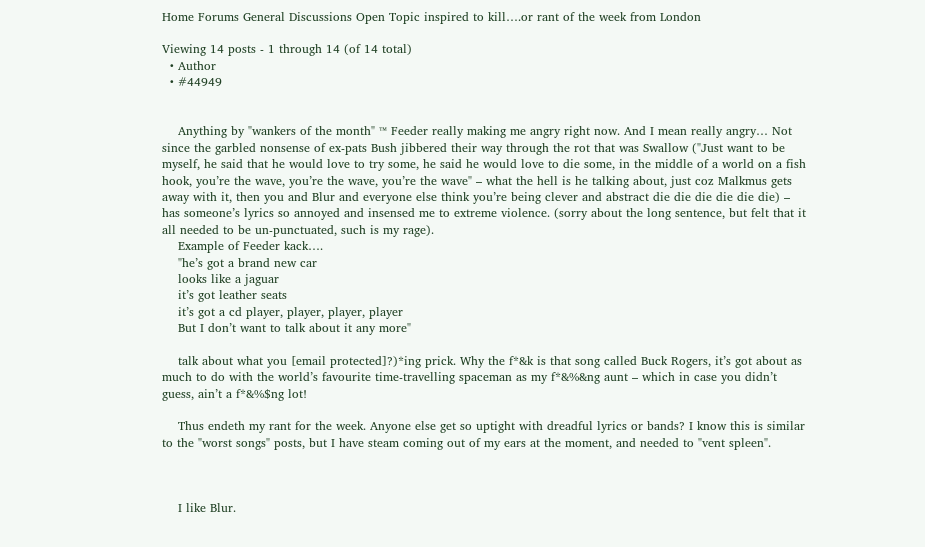Home Forums General Discussions Open Topic inspired to kill….or rant of the week from London

Viewing 14 posts - 1 through 14 (of 14 total)
  • Author
  • #44949


    Anything by "wankers of the month" ™ Feeder really making me angry right now. And I mean really angry… Not since the garbled nonsense of ex-pats Bush jibbered their way through the rot that was Swallow ("Just want to be myself, he said that he would love to try some, he said he would love to die some, in the middle of a world on a fish hook, you’re the wave, you’re the wave, you’re the wave" – what the hell is he talking about, just coz Malkmus gets away with it, then you and Blur and everyone else think you’re being clever and abstract die die die die die die) – has someone’s lyrics so annoyed and insensed me to extreme violence. (sorry about the long sentence, but felt that it all needed to be un-punctuated, such is my rage).
    Example of Feeder kack….
    "he’s got a brand new car
    looks like a jaguar
    it’s got leather seats
    it’s got a cd player, player, player, player
    But I don’t want to talk about it any more"

    talk about what you [email protected]?)*ing prick. Why the f*&k is that song called Buck Rogers, it’s got about as much to do with the world’s favourite time-travelling spaceman as my f*&%&ng aunt – which in case you didn’t guess, ain’t a f*&%$ng lot!

    Thus endeth my rant for the week. Anyone else get so uptight with dreadful lyrics or bands? I know this is similar to the "worst songs" posts, but I have steam coming out of my ears at the moment, and needed to "vent spleen".



    I like Blur.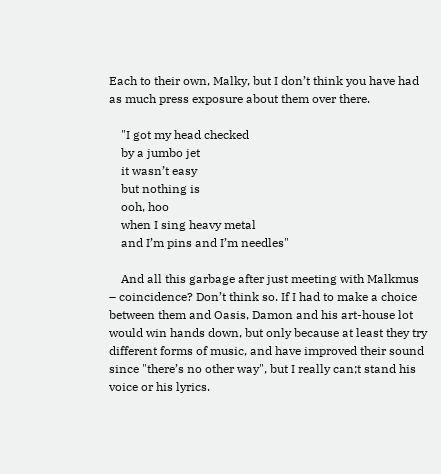Each to their own, Malky, but I don’t think you have had as much press exposure about them over there.

    "I got my head checked
    by a jumbo jet
    it wasn’t easy
    but nothing is
    ooh, hoo
    when I sing heavy metal
    and I’m pins and I’m needles"

    And all this garbage after just meeting with Malkmus – coincidence? Don’t think so. If I had to make a choice between them and Oasis, Damon and his art-house lot would win hands down, but only because at least they try different forms of music, and have improved their sound since "there’s no other way", but I really can;t stand his voice or his lyrics.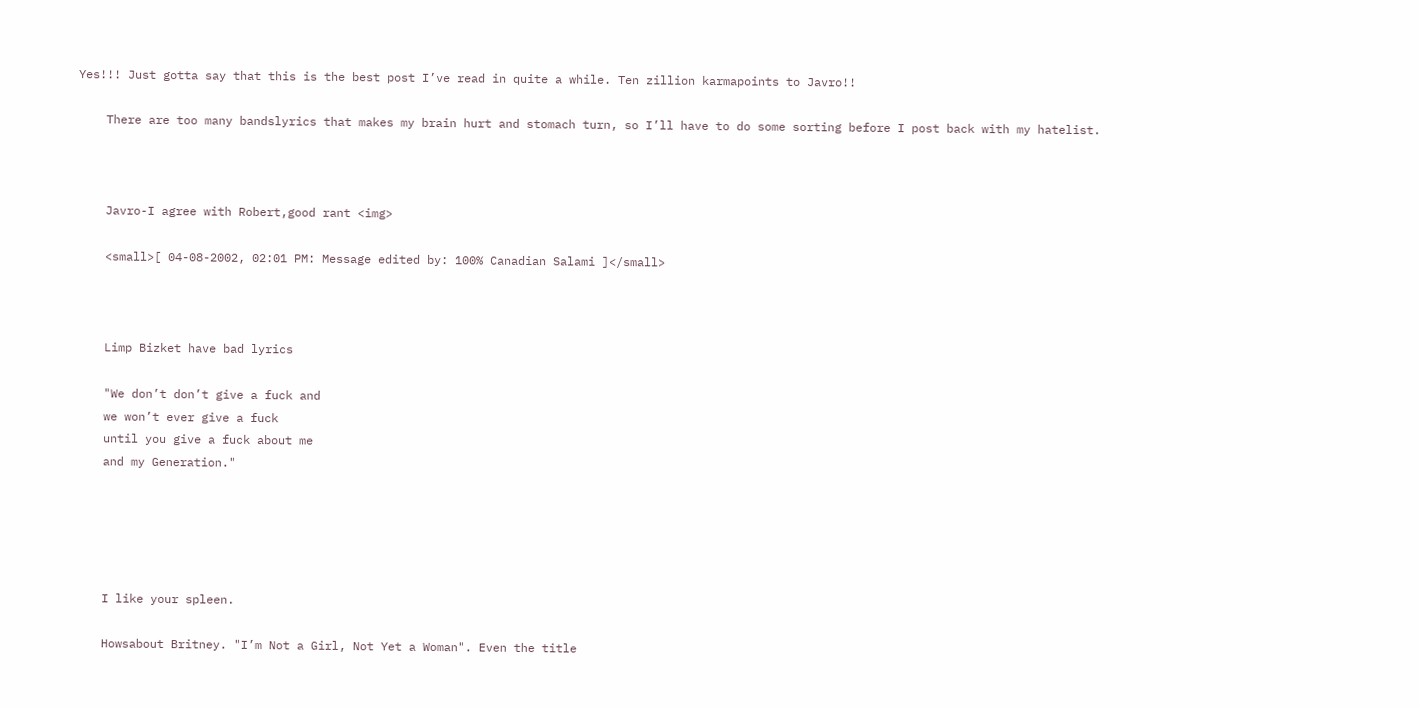Yes!!! Just gotta say that this is the best post I’ve read in quite a while. Ten zillion karmapoints to Javro!!

    There are too many bandslyrics that makes my brain hurt and stomach turn, so I’ll have to do some sorting before I post back with my hatelist.



    Javro-I agree with Robert,good rant <img>

    <small>[ 04-08-2002, 02:01 PM: Message edited by: 100% Canadian Salami ]</small>



    Limp Bizket have bad lyrics

    "We don’t don’t give a fuck and
    we won’t ever give a fuck
    until you give a fuck about me
    and my Generation."





    I like your spleen.

    Howsabout Britney. "I’m Not a Girl, Not Yet a Woman". Even the title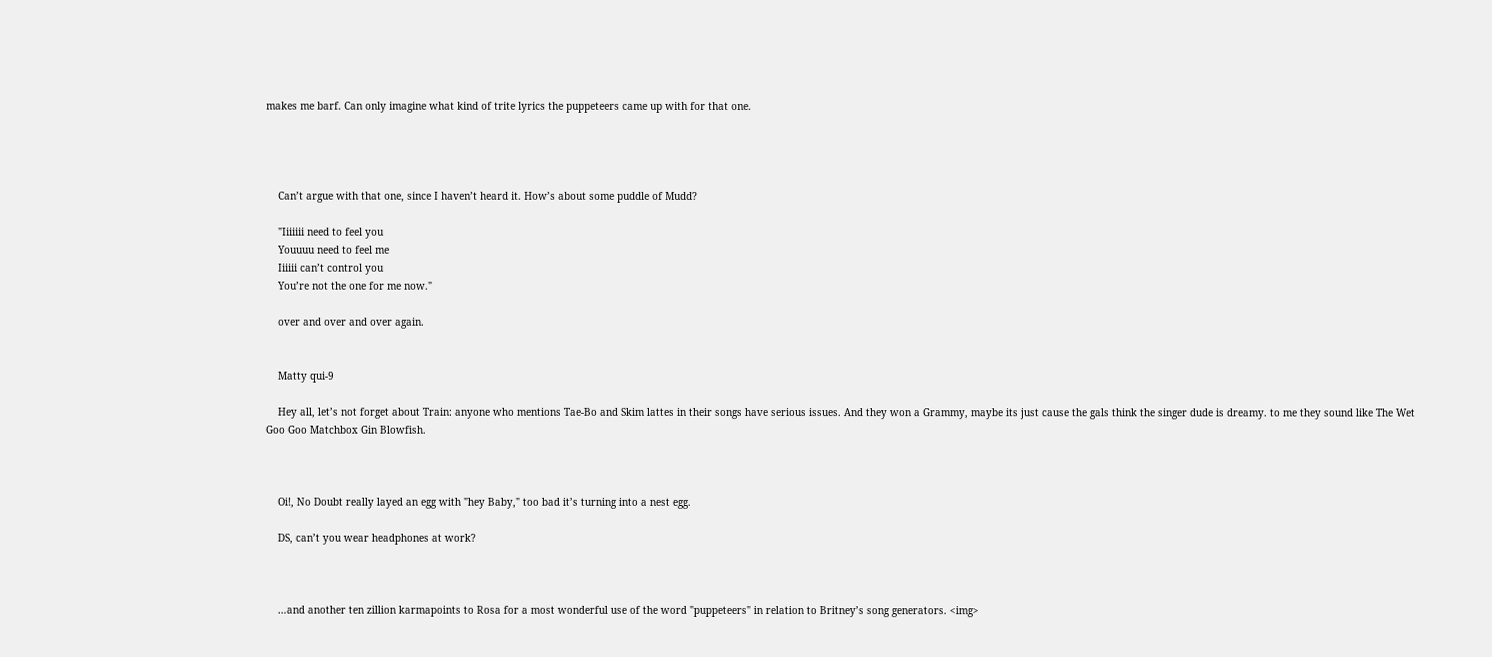makes me barf. Can only imagine what kind of trite lyrics the puppeteers came up with for that one.




    Can’t argue with that one, since I haven’t heard it. How’s about some puddle of Mudd?

    "Iiiiiii need to feel you
    Youuuu need to feel me
    Iiiiii can’t control you
    You’re not the one for me now."

    over and over and over again.


    Matty qui-9

    Hey all, let’s not forget about Train: anyone who mentions Tae-Bo and Skim lattes in their songs have serious issues. And they won a Grammy, maybe its just cause the gals think the singer dude is dreamy. to me they sound like The Wet Goo Goo Matchbox Gin Blowfish.



    Oi!, No Doubt really layed an egg with "hey Baby," too bad it’s turning into a nest egg.

    DS, can’t you wear headphones at work?



    …and another ten zillion karmapoints to Rosa for a most wonderful use of the word "puppeteers" in relation to Britney’s song generators. <img>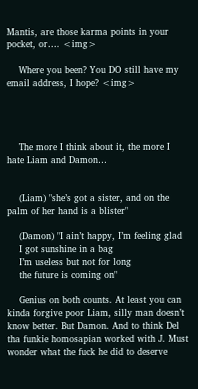Mantis, are those karma points in your pocket, or…. <img>

    Where you been? You DO still have my email address, I hope? <img>




    The more I think about it, the more I hate Liam and Damon…


    (Liam) "she’s got a sister, and on the palm of her hand is a blister"

    (Damon) "I ain’t happy, I’m feeling glad
    I got sunshine in a bag
    I’m useless but not for long
    the future is coming on"

    Genius on both counts. At least you can kinda forgive poor Liam, silly man doesn’t know better. But Damon. And to think Del tha funkie homosapian worked with J. Must wonder what the fuck he did to deserve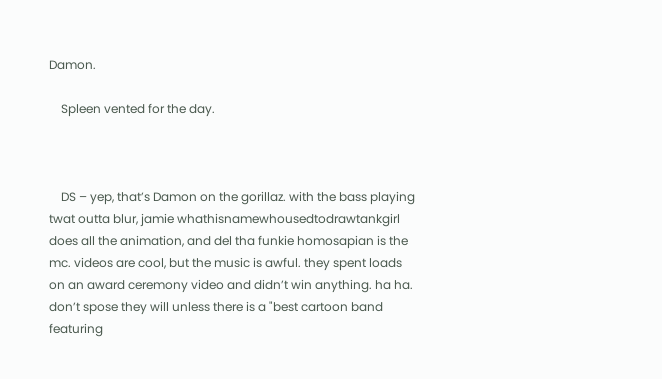Damon.

    Spleen vented for the day.



    DS – yep, that’s Damon on the gorillaz. with the bass playing twat outta blur, jamie whathisnamewhousedtodrawtankgirl does all the animation, and del tha funkie homosapian is the mc. videos are cool, but the music is awful. they spent loads on an award ceremony video and didn’t win anything. ha ha. don’t spose they will unless there is a "best cartoon band featuring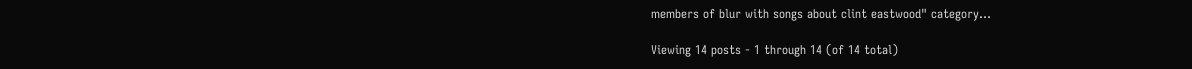members of blur with songs about clint eastwood" category…

Viewing 14 posts - 1 through 14 (of 14 total)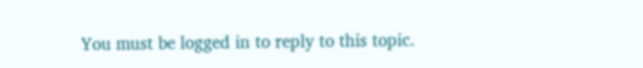You must be logged in to reply to this topic.